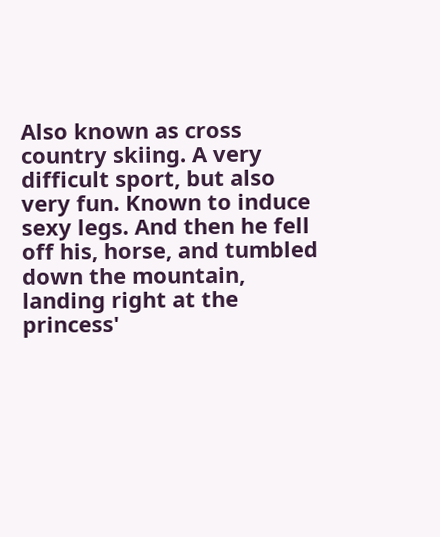Also known as cross country skiing. A very difficult sport, but also very fun. Known to induce sexy legs. And then he fell off his, horse, and tumbled down the mountain, landing right at the princess'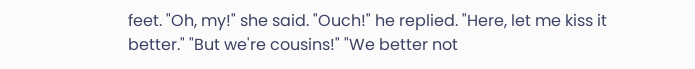feet. "Oh, my!" she said. "Ouch!" he replied. "Here, let me kiss it better." "But we're cousins!" "We better not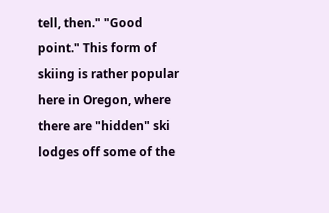tell, then." "Good point." This form of skiing is rather popular here in Oregon, where there are "hidden" ski lodges off some of the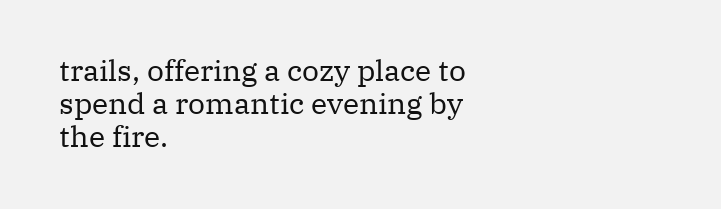trails, offering a cozy place to spend a romantic evening by the fire.